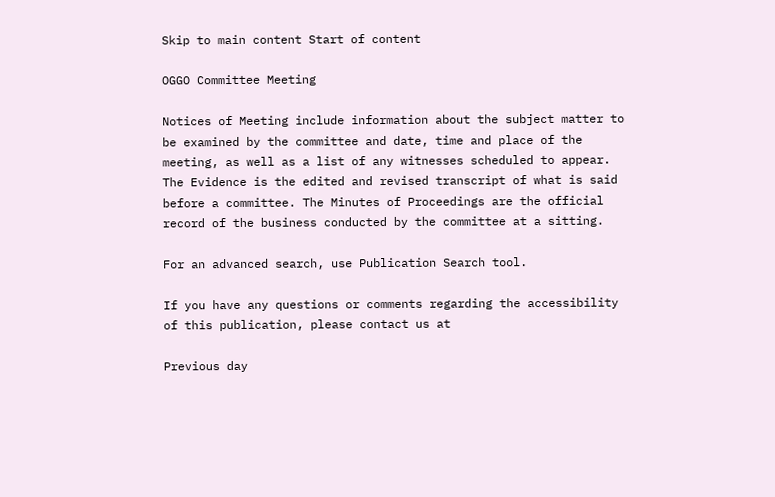Skip to main content Start of content

OGGO Committee Meeting

Notices of Meeting include information about the subject matter to be examined by the committee and date, time and place of the meeting, as well as a list of any witnesses scheduled to appear. The Evidence is the edited and revised transcript of what is said before a committee. The Minutes of Proceedings are the official record of the business conducted by the committee at a sitting.

For an advanced search, use Publication Search tool.

If you have any questions or comments regarding the accessibility of this publication, please contact us at

Previous day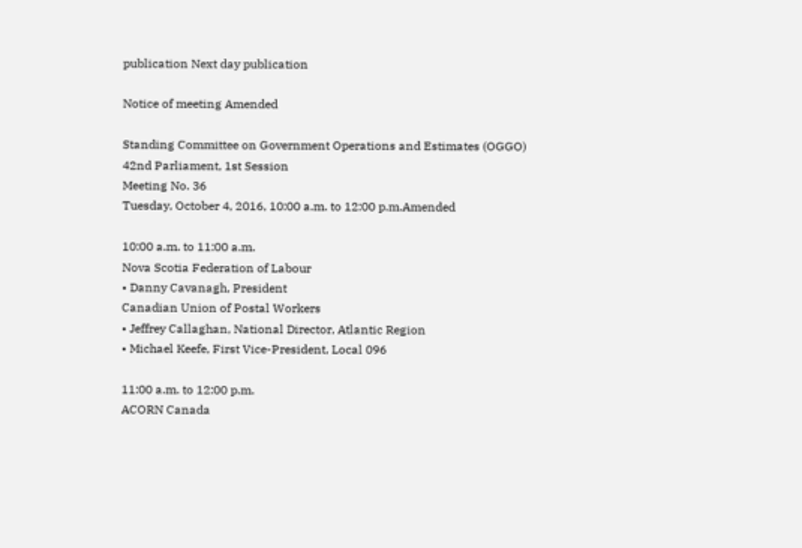publication Next day publication

Notice of meeting Amended

Standing Committee on Government Operations and Estimates (OGGO)
42nd Parliament, 1st Session
Meeting No. 36
Tuesday, October 4, 2016, 10:00 a.m. to 12:00 p.m.Amended

10:00 a.m. to 11:00 a.m.
Nova Scotia Federation of Labour
• Danny Cavanagh, President
Canadian Union of Postal Workers
• Jeffrey Callaghan, National Director, Atlantic Region
• Michael Keefe, First Vice-President, Local 096

11:00 a.m. to 12:00 p.m.
ACORN Canada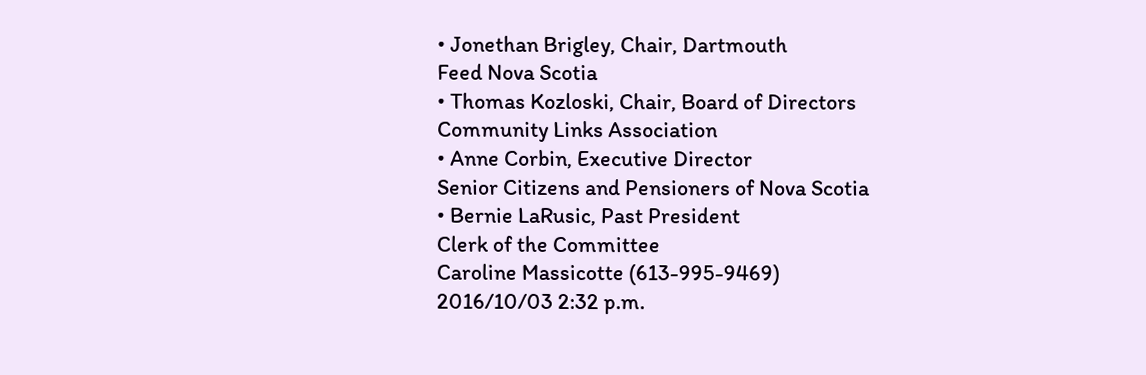• Jonethan Brigley, Chair, Dartmouth
Feed Nova Scotia
• Thomas Kozloski, Chair, Board of Directors
Community Links Association
• Anne Corbin, Executive Director
Senior Citizens and Pensioners of Nova Scotia
• Bernie LaRusic, Past President
Clerk of the Committee
Caroline Massicotte (613-995-9469)
2016/10/03 2:32 p.m.